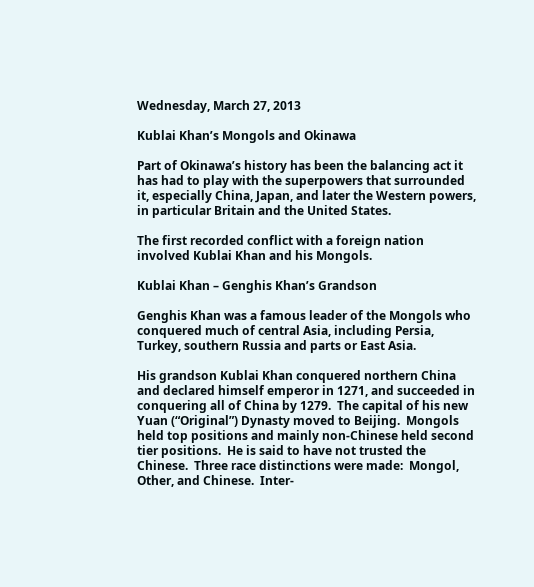Wednesday, March 27, 2013

Kublai Khan’s Mongols and Okinawa

Part of Okinawa’s history has been the balancing act it has had to play with the superpowers that surrounded it, especially China, Japan, and later the Western powers, in particular Britain and the United States.

The first recorded conflict with a foreign nation involved Kublai Khan and his Mongols.

Kublai Khan – Genghis Khan’s Grandson

Genghis Khan was a famous leader of the Mongols who conquered much of central Asia, including Persia, Turkey, southern Russia and parts or East Asia.

His grandson Kublai Khan conquered northern China and declared himself emperor in 1271, and succeeded in conquering all of China by 1279.  The capital of his new Yuan (“Original”) Dynasty moved to Beijing.  Mongols held top positions and mainly non-Chinese held second tier positions.  He is said to have not trusted the Chinese.  Three race distinctions were made:  Mongol, Other, and Chinese.  Inter-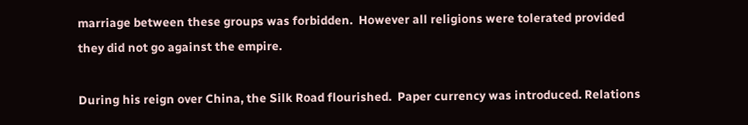marriage between these groups was forbidden.  However all religions were tolerated provided they did not go against the empire.

During his reign over China, the Silk Road flourished.  Paper currency was introduced. Relations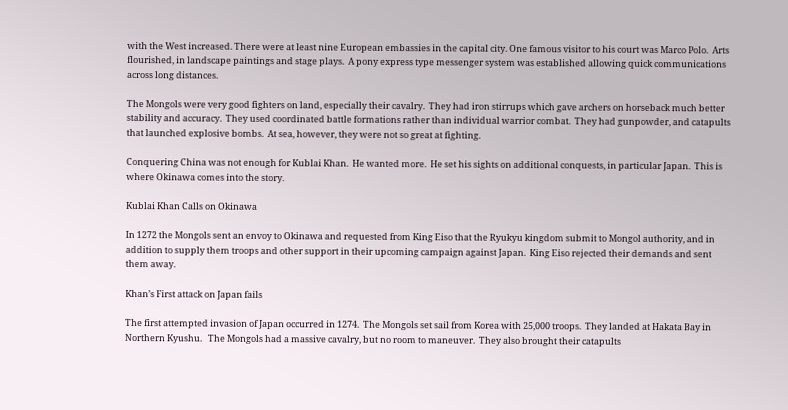with the West increased. There were at least nine European embassies in the capital city. One famous visitor to his court was Marco Polo.  Arts flourished, in landscape paintings and stage plays.  A pony express type messenger system was established allowing quick communications across long distances.

The Mongols were very good fighters on land, especially their cavalry.  They had iron stirrups which gave archers on horseback much better stability and accuracy.  They used coordinated battle formations rather than individual warrior combat.  They had gunpowder, and catapults that launched explosive bombs.  At sea, however, they were not so great at fighting.

Conquering China was not enough for Kublai Khan.  He wanted more.  He set his sights on additional conquests, in particular Japan.  This is where Okinawa comes into the story.

Kublai Khan Calls on Okinawa

In 1272 the Mongols sent an envoy to Okinawa and requested from King Eiso that the Ryukyu kingdom submit to Mongol authority, and in addition to supply them troops and other support in their upcoming campaign against Japan.  King Eiso rejected their demands and sent them away.

Khan’s First attack on Japan fails

The first attempted invasion of Japan occurred in 1274.  The Mongols set sail from Korea with 25,000 troops.  They landed at Hakata Bay in Northern Kyushu.   The Mongols had a massive cavalry, but no room to maneuver.  They also brought their catapults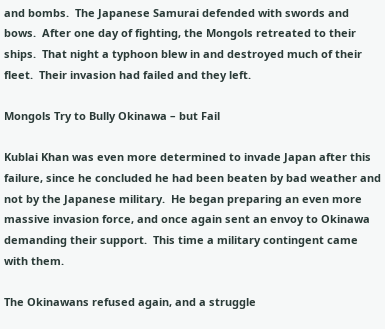and bombs.  The Japanese Samurai defended with swords and bows.  After one day of fighting, the Mongols retreated to their ships.  That night a typhoon blew in and destroyed much of their fleet.  Their invasion had failed and they left.

Mongols Try to Bully Okinawa – but Fail

Kublai Khan was even more determined to invade Japan after this failure, since he concluded he had been beaten by bad weather and not by the Japanese military.  He began preparing an even more massive invasion force, and once again sent an envoy to Okinawa demanding their support.  This time a military contingent came with them.

The Okinawans refused again, and a struggle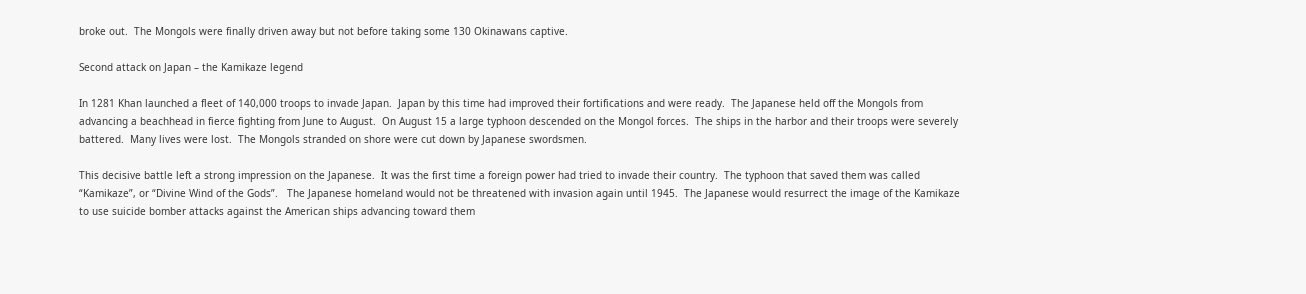broke out.  The Mongols were finally driven away but not before taking some 130 Okinawans captive.

Second attack on Japan – the Kamikaze legend

In 1281 Khan launched a fleet of 140,000 troops to invade Japan.  Japan by this time had improved their fortifications and were ready.  The Japanese held off the Mongols from advancing a beachhead in fierce fighting from June to August.  On August 15 a large typhoon descended on the Mongol forces.  The ships in the harbor and their troops were severely battered.  Many lives were lost.  The Mongols stranded on shore were cut down by Japanese swordsmen.

This decisive battle left a strong impression on the Japanese.  It was the first time a foreign power had tried to invade their country.  The typhoon that saved them was called “Kamikaze”, or “Divine Wind of the Gods”.   The Japanese homeland would not be threatened with invasion again until 1945.  The Japanese would resurrect the image of the Kamikaze to use suicide bomber attacks against the American ships advancing toward them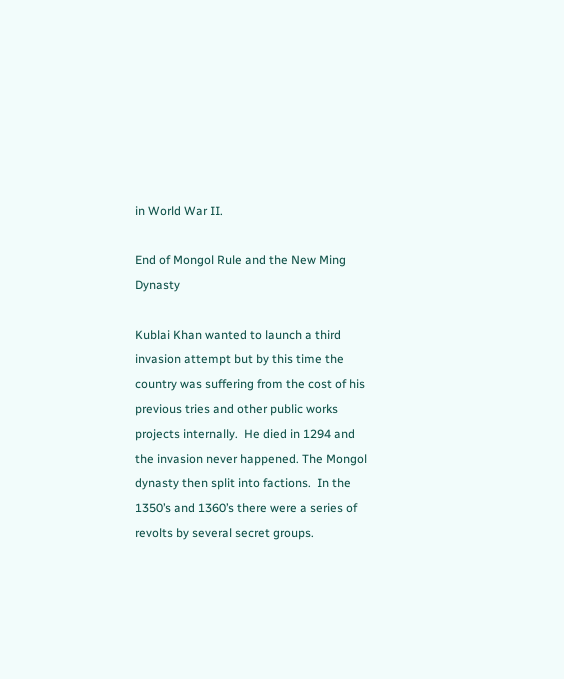in World War II.

End of Mongol Rule and the New Ming Dynasty

Kublai Khan wanted to launch a third invasion attempt but by this time the country was suffering from the cost of his previous tries and other public works projects internally.  He died in 1294 and the invasion never happened. The Mongol dynasty then split into factions.  In the 1350’s and 1360’s there were a series of revolts by several secret groups.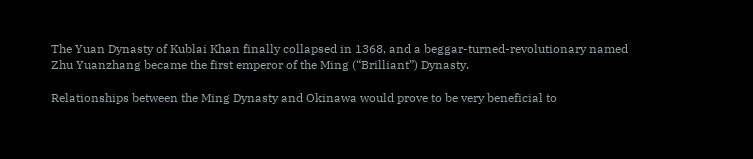The Yuan Dynasty of Kublai Khan finally collapsed in 1368, and a beggar-turned-revolutionary named Zhu Yuanzhang became the first emperor of the Ming (“Brilliant”) Dynasty.

Relationships between the Ming Dynasty and Okinawa would prove to be very beneficial to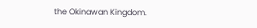the Okinawan Kingdom.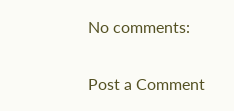No comments:

Post a Comment